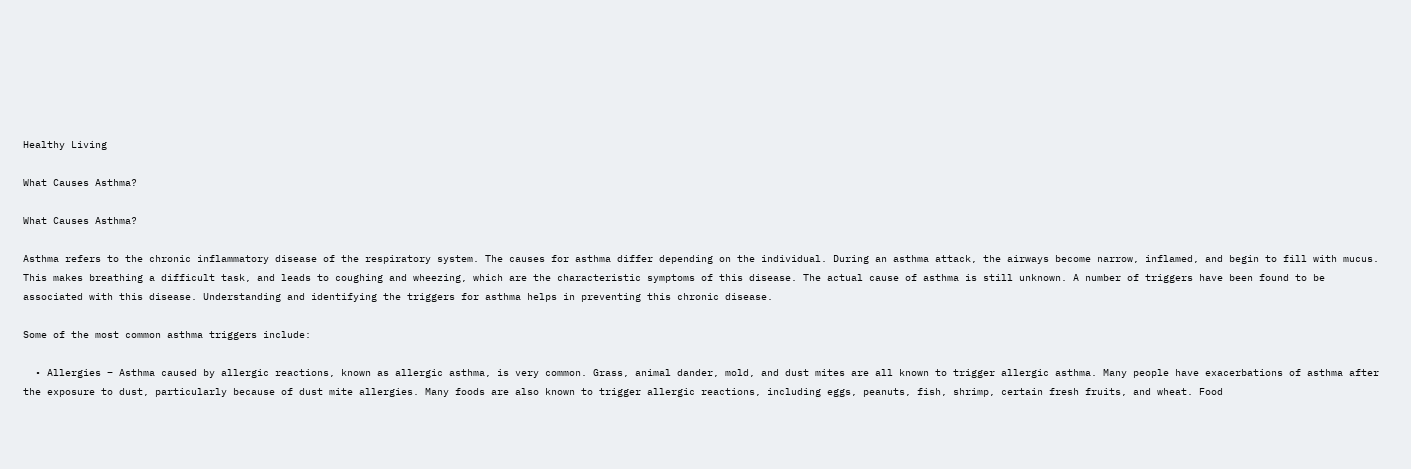Healthy Living

What Causes Asthma?

What Causes Asthma?

Asthma refers to the chronic inflammatory disease of the respiratory system. The causes for asthma differ depending on the individual. During an asthma attack, the airways become narrow, inflamed, and begin to fill with mucus. This makes breathing a difficult task, and leads to coughing and wheezing, which are the characteristic symptoms of this disease. The actual cause of asthma is still unknown. A number of triggers have been found to be associated with this disease. Understanding and identifying the triggers for asthma helps in preventing this chronic disease.

Some of the most common asthma triggers include:

  • Allergies – Asthma caused by allergic reactions, known as allergic asthma, is very common. Grass, animal dander, mold, and dust mites are all known to trigger allergic asthma. Many people have exacerbations of asthma after the exposure to dust, particularly because of dust mite allergies. Many foods are also known to trigger allergic reactions, including eggs, peanuts, fish, shrimp, certain fresh fruits, and wheat. Food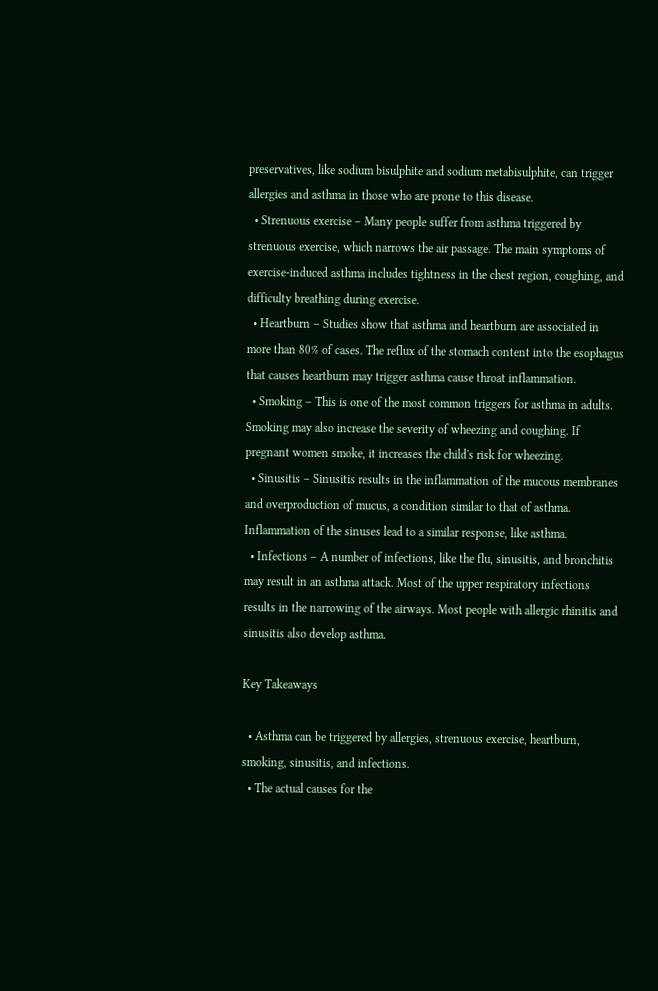preservatives, like sodium bisulphite and sodium metabisulphite, can trigger allergies and asthma in those who are prone to this disease.
  • Strenuous exercise – Many people suffer from asthma triggered by strenuous exercise, which narrows the air passage. The main symptoms of exercise-induced asthma includes tightness in the chest region, coughing, and difficulty breathing during exercise.
  • Heartburn – Studies show that asthma and heartburn are associated in more than 80% of cases. The reflux of the stomach content into the esophagus that causes heartburn may trigger asthma cause throat inflammation.
  • Smoking – This is one of the most common triggers for asthma in adults. Smoking may also increase the severity of wheezing and coughing. If pregnant women smoke, it increases the child's risk for wheezing.
  • Sinusitis – Sinusitis results in the inflammation of the mucous membranes and overproduction of mucus, a condition similar to that of asthma. Inflammation of the sinuses lead to a similar response, like asthma.
  • Infections – A number of infections, like the flu, sinusitis, and bronchitis may result in an asthma attack. Most of the upper respiratory infections results in the narrowing of the airways. Most people with allergic rhinitis and sinusitis also develop asthma.

Key Takeaways

  • Asthma can be triggered by allergies, strenuous exercise, heartburn, smoking, sinusitis, and infections.
  • The actual causes for the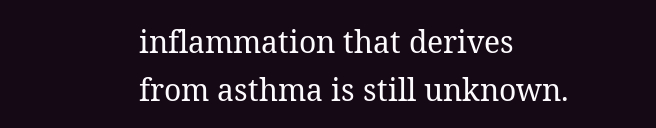inflammation that derives from asthma is still unknown.